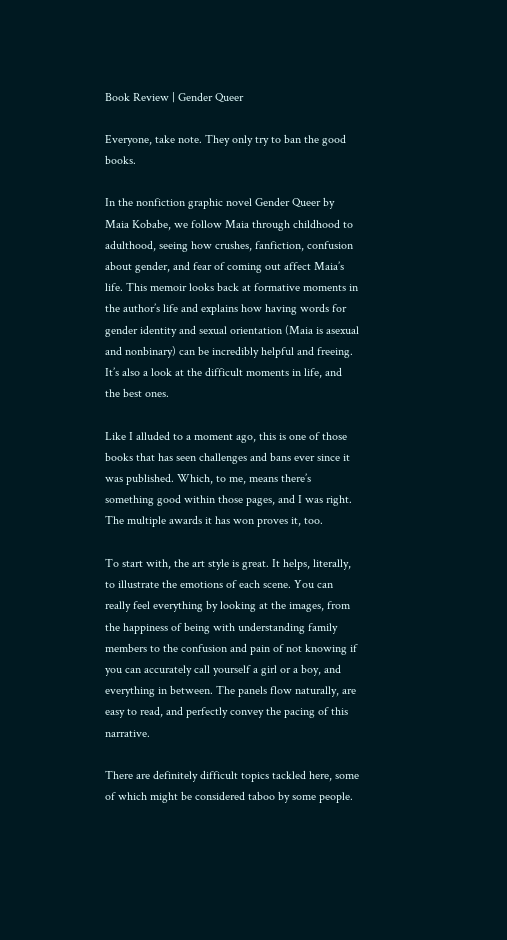Book Review | Gender Queer

Everyone, take note. They only try to ban the good books.

In the nonfiction graphic novel Gender Queer by Maia Kobabe, we follow Maia through childhood to adulthood, seeing how crushes, fanfiction, confusion about gender, and fear of coming out affect Maia’s life. This memoir looks back at formative moments in the author’s life and explains how having words for gender identity and sexual orientation (Maia is asexual and nonbinary) can be incredibly helpful and freeing. It’s also a look at the difficult moments in life, and the best ones.

Like I alluded to a moment ago, this is one of those books that has seen challenges and bans ever since it was published. Which, to me, means there’s something good within those pages, and I was right. The multiple awards it has won proves it, too.

To start with, the art style is great. It helps, literally, to illustrate the emotions of each scene. You can really feel everything by looking at the images, from the happiness of being with understanding family members to the confusion and pain of not knowing if you can accurately call yourself a girl or a boy, and everything in between. The panels flow naturally, are easy to read, and perfectly convey the pacing of this narrative.

There are definitely difficult topics tackled here, some of which might be considered taboo by some people.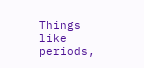Things like periods,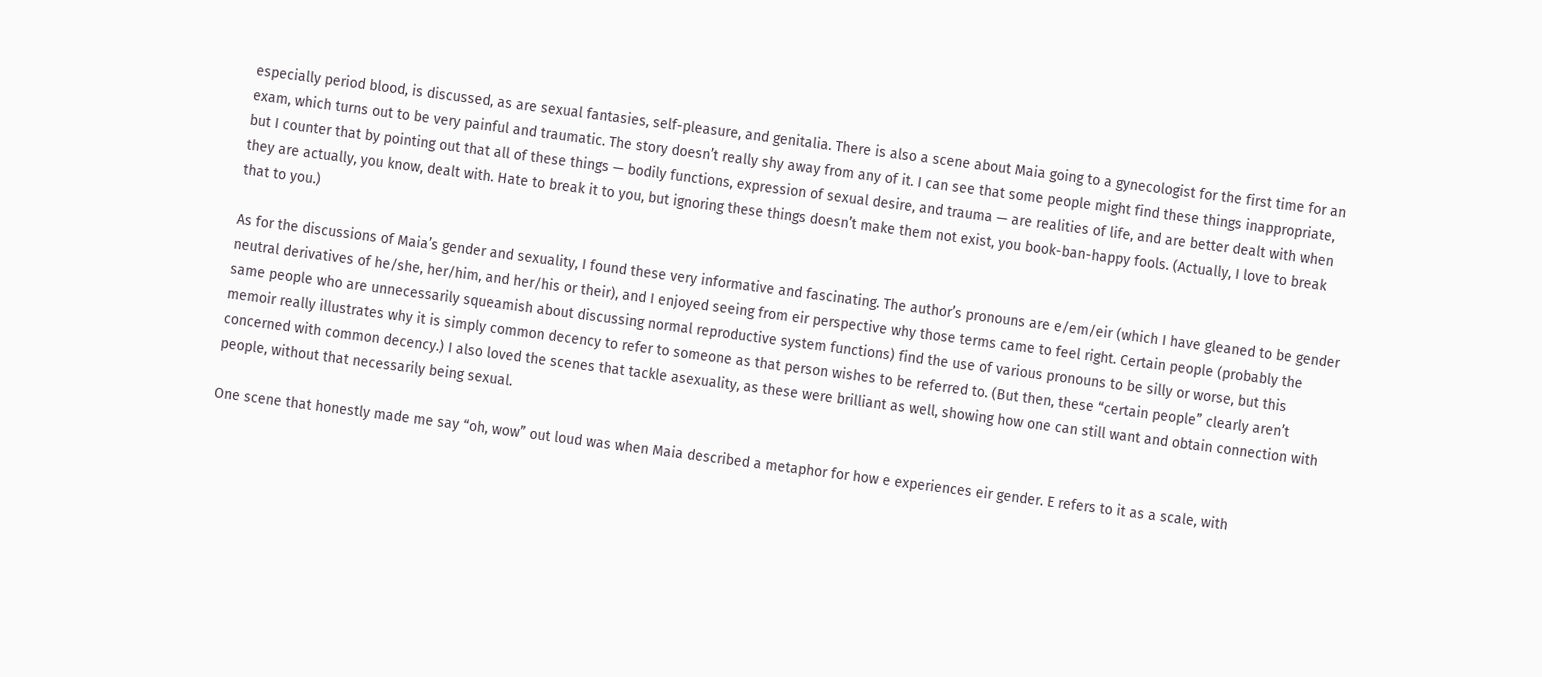especially period blood, is discussed, as are sexual fantasies, self-pleasure, and genitalia. There is also a scene about Maia going to a gynecologist for the first time for an exam, which turns out to be very painful and traumatic. The story doesn’t really shy away from any of it. I can see that some people might find these things inappropriate, but I counter that by pointing out that all of these things — bodily functions, expression of sexual desire, and trauma — are realities of life, and are better dealt with when they are actually, you know, dealt with. Hate to break it to you, but ignoring these things doesn’t make them not exist, you book-ban-happy fools. (Actually, I love to break that to you.)

As for the discussions of Maia’s gender and sexuality, I found these very informative and fascinating. The author’s pronouns are e/em/eir (which I have gleaned to be gender neutral derivatives of he/she, her/him, and her/his or their), and I enjoyed seeing from eir perspective why those terms came to feel right. Certain people (probably the same people who are unnecessarily squeamish about discussing normal reproductive system functions) find the use of various pronouns to be silly or worse, but this memoir really illustrates why it is simply common decency to refer to someone as that person wishes to be referred to. (But then, these “certain people” clearly aren’t concerned with common decency.) I also loved the scenes that tackle asexuality, as these were brilliant as well, showing how one can still want and obtain connection with people, without that necessarily being sexual.

One scene that honestly made me say “oh, wow” out loud was when Maia described a metaphor for how e experiences eir gender. E refers to it as a scale, with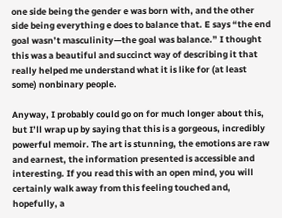one side being the gender e was born with, and the other side being everything e does to balance that. E says “the end goal wasn’t masculinity—the goal was balance.” I thought this was a beautiful and succinct way of describing it that really helped me understand what it is like for (at least some) nonbinary people.

Anyway, I probably could go on for much longer about this, but I’ll wrap up by saying that this is a gorgeous, incredibly powerful memoir. The art is stunning, the emotions are raw and earnest, the information presented is accessible and interesting. If you read this with an open mind, you will certainly walk away from this feeling touched and, hopefully, a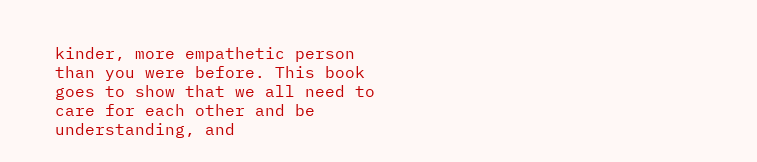kinder, more empathetic person than you were before. This book goes to show that we all need to care for each other and be understanding, and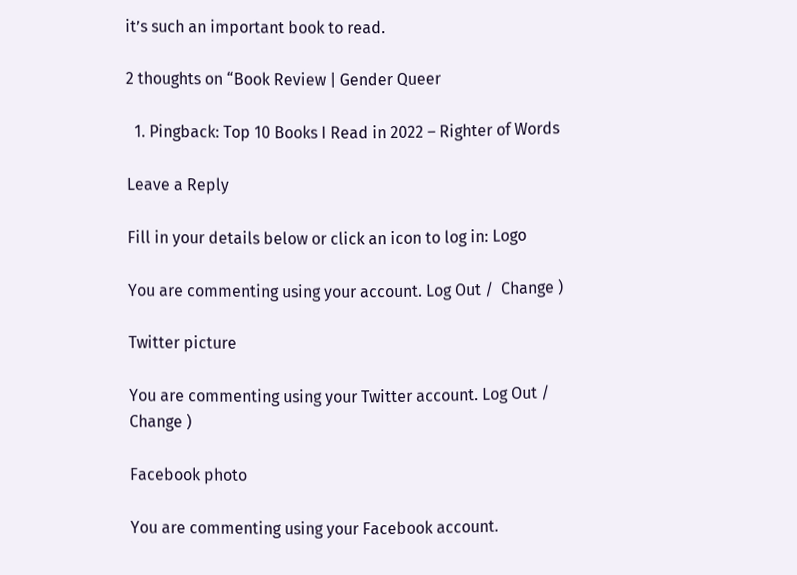it’s such an important book to read.

2 thoughts on “Book Review | Gender Queer

  1. Pingback: Top 10 Books I Read in 2022 – Righter of Words

Leave a Reply

Fill in your details below or click an icon to log in: Logo

You are commenting using your account. Log Out /  Change )

Twitter picture

You are commenting using your Twitter account. Log Out /  Change )

Facebook photo

You are commenting using your Facebook account.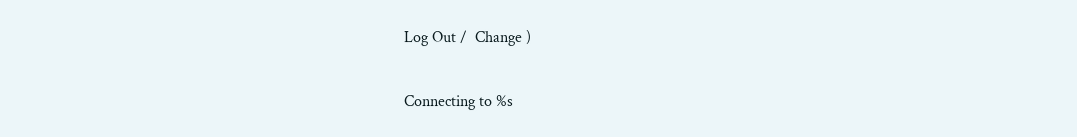Log Out /  Change )

Connecting to %s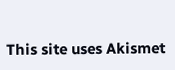This site uses Akismet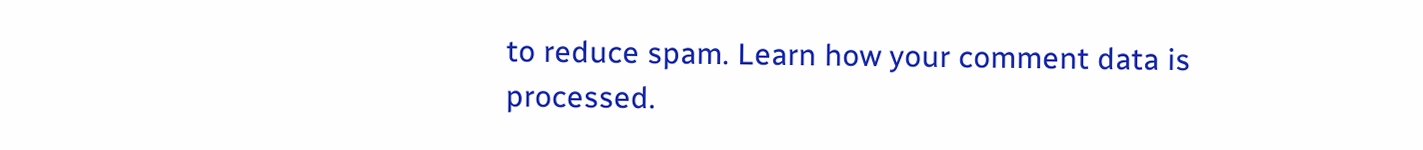to reduce spam. Learn how your comment data is processed.